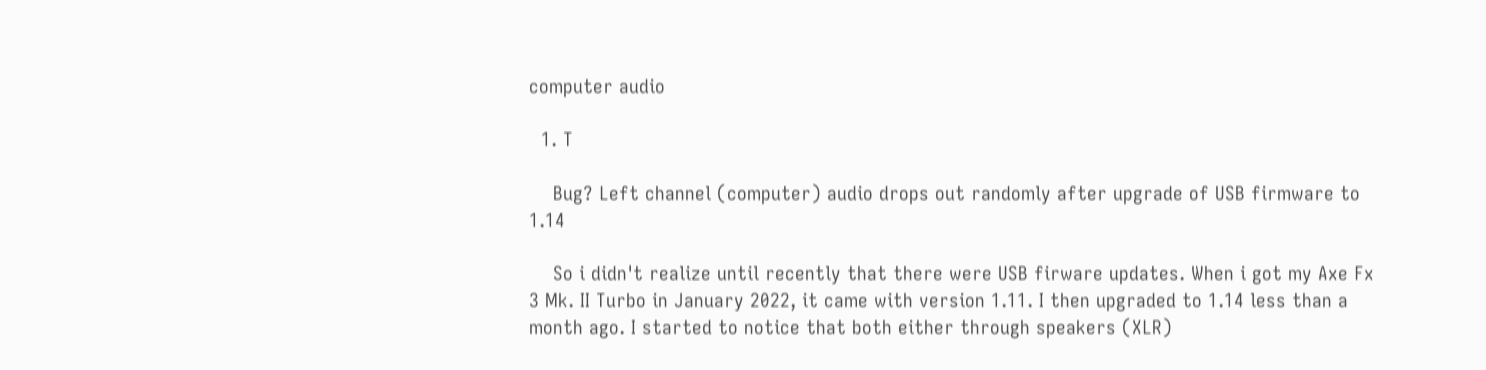computer audio

  1. T

    Bug? Left channel (computer) audio drops out randomly after upgrade of USB firmware to 1.14

    So i didn't realize until recently that there were USB firware updates. When i got my Axe Fx 3 Mk. II Turbo in January 2022, it came with version 1.11. I then upgraded to 1.14 less than a month ago. I started to notice that both either through speakers (XLR)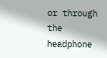or through the headphone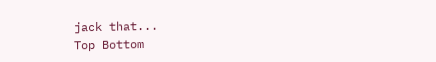jack that...
Top Bottom